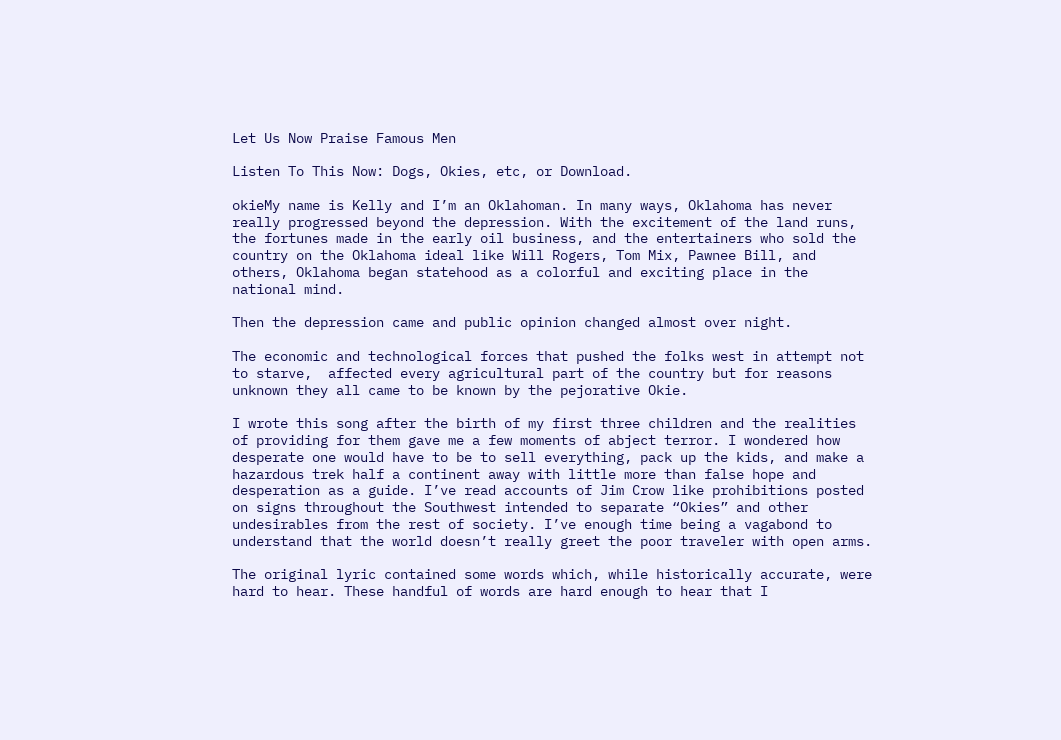Let Us Now Praise Famous Men

Listen To This Now: Dogs, Okies, etc, or Download.

okieMy name is Kelly and I’m an Oklahoman. In many ways, Oklahoma has never really progressed beyond the depression. With the excitement of the land runs, the fortunes made in the early oil business, and the entertainers who sold the country on the Oklahoma ideal like Will Rogers, Tom Mix, Pawnee Bill, and others, Oklahoma began statehood as a colorful and exciting place in the national mind.

Then the depression came and public opinion changed almost over night.

The economic and technological forces that pushed the folks west in attempt not to starve,  affected every agricultural part of the country but for reasons unknown they all came to be known by the pejorative Okie.

I wrote this song after the birth of my first three children and the realities of providing for them gave me a few moments of abject terror. I wondered how desperate one would have to be to sell everything, pack up the kids, and make a hazardous trek half a continent away with little more than false hope and desperation as a guide. I’ve read accounts of Jim Crow like prohibitions posted on signs throughout the Southwest intended to separate “Okies” and other undesirables from the rest of society. I’ve enough time being a vagabond to understand that the world doesn’t really greet the poor traveler with open arms.

The original lyric contained some words which, while historically accurate, were hard to hear. These handful of words are hard enough to hear that I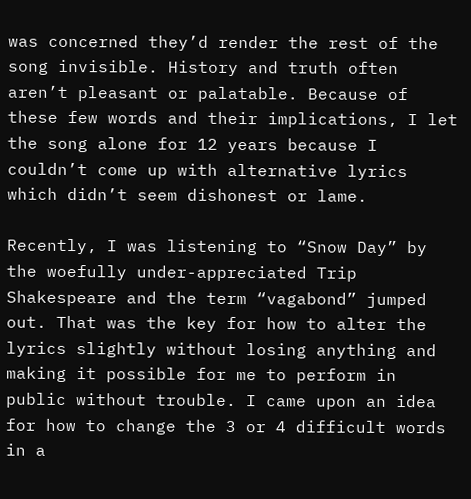was concerned they’d render the rest of the song invisible. History and truth often aren’t pleasant or palatable. Because of these few words and their implications, I let the song alone for 12 years because I couldn’t come up with alternative lyrics which didn’t seem dishonest or lame.

Recently, I was listening to “Snow Day” by the woefully under-appreciated Trip Shakespeare and the term “vagabond” jumped out. That was the key for how to alter the lyrics slightly without losing anything and making it possible for me to perform in public without trouble. I came upon an idea for how to change the 3 or 4 difficult words in a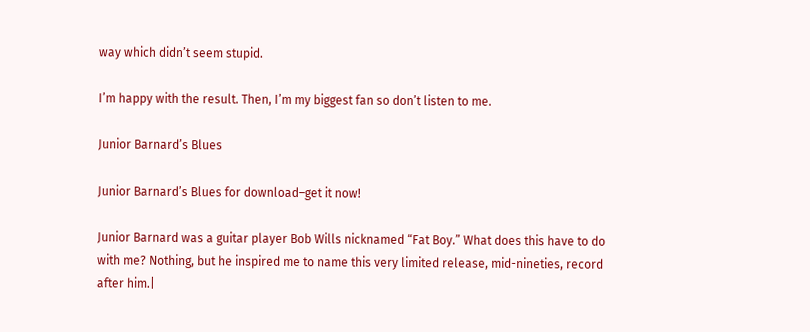way which didn’t seem stupid.

I’m happy with the result. Then, I’m my biggest fan so don’t listen to me.

Junior Barnard’s Blues

Junior Barnard’s Blues for download–get it now!

Junior Barnard was a guitar player Bob Wills nicknamed “Fat Boy.” What does this have to do with me? Nothing, but he inspired me to name this very limited release, mid-nineties, record after him.|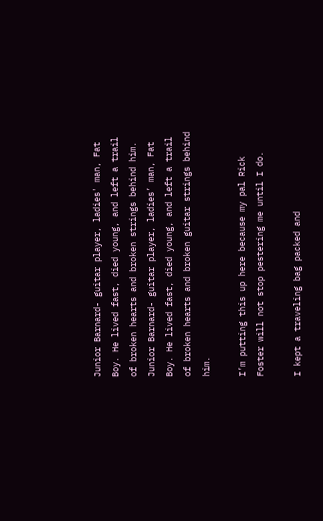Junior Barnard- guitar player, ladies' man, Fat Boy. He lived fast, died young, and left a trail of broken hearts and broken strings behind him.
Junior Barnard- guitar player, ladies’ man, Fat Boy. He lived fast, died young, and left a trail of broken hearts and broken guitar strings behind him.

I’m putting this up here because my pal Rick Foster will not stop pestering me until I do.

I kept a traveling bag packed and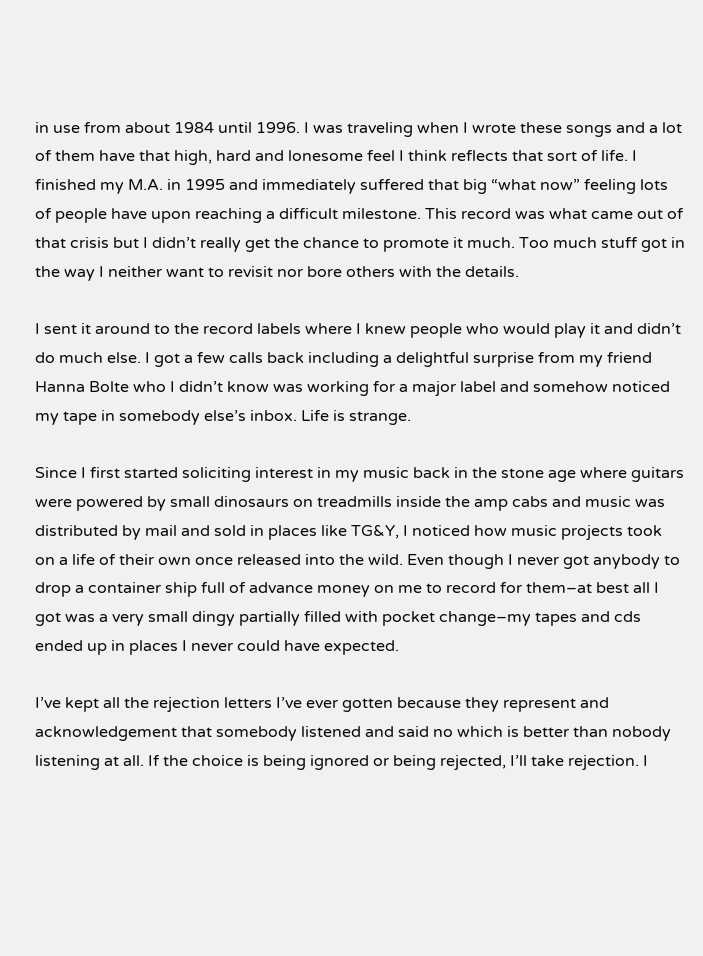in use from about 1984 until 1996. I was traveling when I wrote these songs and a lot of them have that high, hard and lonesome feel I think reflects that sort of life. I finished my M.A. in 1995 and immediately suffered that big “what now” feeling lots of people have upon reaching a difficult milestone. This record was what came out of that crisis but I didn’t really get the chance to promote it much. Too much stuff got in the way I neither want to revisit nor bore others with the details.

I sent it around to the record labels where I knew people who would play it and didn’t do much else. I got a few calls back including a delightful surprise from my friend Hanna Bolte who I didn’t know was working for a major label and somehow noticed my tape in somebody else’s inbox. Life is strange.

Since I first started soliciting interest in my music back in the stone age where guitars were powered by small dinosaurs on treadmills inside the amp cabs and music was distributed by mail and sold in places like TG&Y, I noticed how music projects took on a life of their own once released into the wild. Even though I never got anybody to drop a container ship full of advance money on me to record for them–at best all I got was a very small dingy partially filled with pocket change–my tapes and cds ended up in places I never could have expected.

I’ve kept all the rejection letters I’ve ever gotten because they represent and acknowledgement that somebody listened and said no which is better than nobody listening at all. If the choice is being ignored or being rejected, I’ll take rejection. I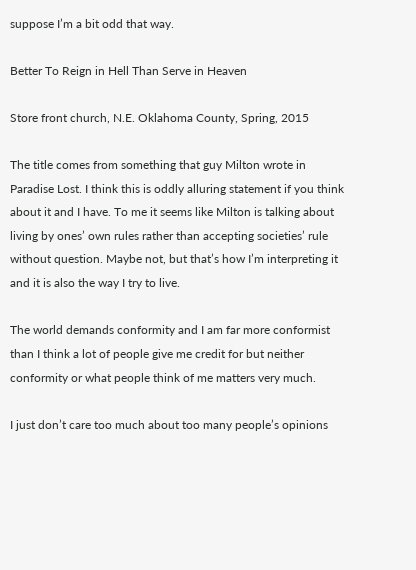suppose I’m a bit odd that way.

Better To Reign in Hell Than Serve in Heaven

Store front church, N.E. Oklahoma County, Spring, 2015

The title comes from something that guy Milton wrote in Paradise Lost. I think this is oddly alluring statement if you think about it and I have. To me it seems like Milton is talking about living by ones’ own rules rather than accepting societies’ rule without question. Maybe not, but that’s how I’m interpreting it and it is also the way I try to live.

The world demands conformity and I am far more conformist than I think a lot of people give me credit for but neither conformity or what people think of me matters very much.

I just don’t care too much about too many people’s opinions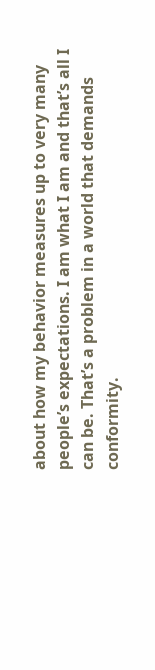about how my behavior measures up to very many people’s expectations. I am what I am and that’s all I can be. That’s a problem in a world that demands conformity.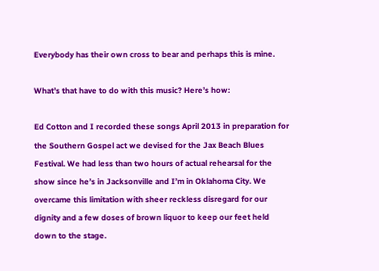Everybody has their own cross to bear and perhaps this is mine.

What’s that have to do with this music? Here’s how:

Ed Cotton and I recorded these songs April 2013 in preparation for the Southern Gospel act we devised for the Jax Beach Blues Festival. We had less than two hours of actual rehearsal for the show since he’s in Jacksonville and I’m in Oklahoma City. We overcame this limitation with sheer reckless disregard for our dignity and a few doses of brown liquor to keep our feet held down to the stage.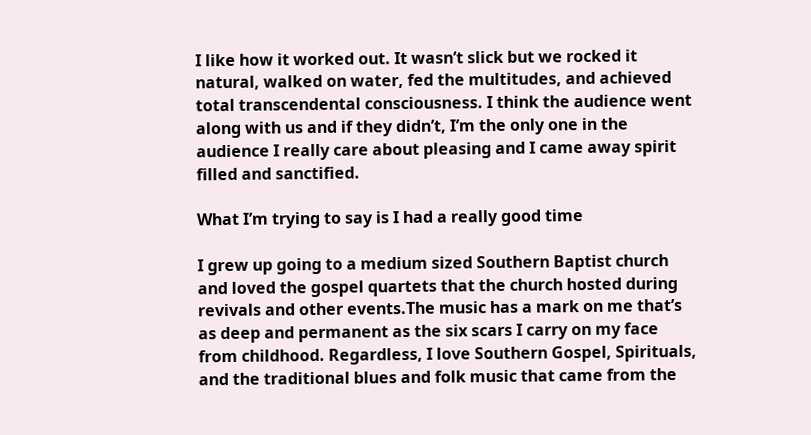I like how it worked out. It wasn’t slick but we rocked it natural, walked on water, fed the multitudes, and achieved total transcendental consciousness. I think the audience went along with us and if they didn’t, I’m the only one in the audience I really care about pleasing and I came away spirit filled and sanctified.

What I’m trying to say is I had a really good time

I grew up going to a medium sized Southern Baptist church and loved the gospel quartets that the church hosted during revivals and other events.The music has a mark on me that’s as deep and permanent as the six scars I carry on my face from childhood. Regardless, I love Southern Gospel, Spirituals, and the traditional blues and folk music that came from the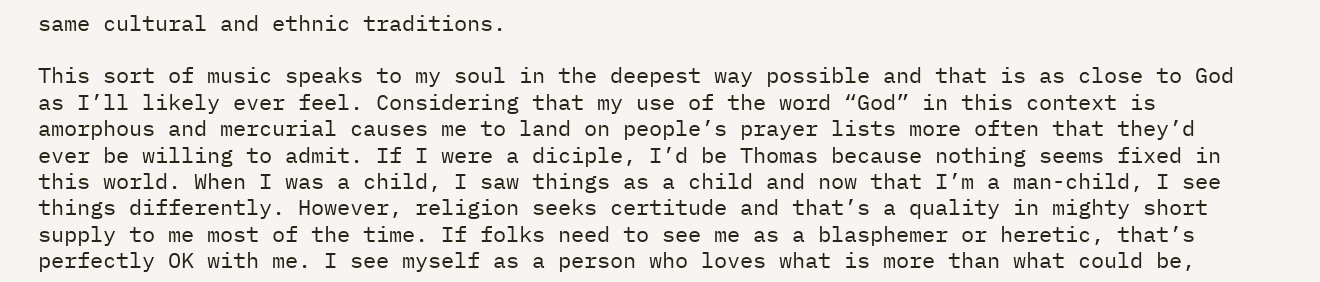same cultural and ethnic traditions.

This sort of music speaks to my soul in the deepest way possible and that is as close to God as I’ll likely ever feel. Considering that my use of the word “God” in this context is amorphous and mercurial causes me to land on people’s prayer lists more often that they’d ever be willing to admit. If I were a diciple, I’d be Thomas because nothing seems fixed in this world. When I was a child, I saw things as a child and now that I’m a man-child, I see things differently. However, religion seeks certitude and that’s a quality in mighty short supply to me most of the time. If folks need to see me as a blasphemer or heretic, that’s perfectly OK with me. I see myself as a person who loves what is more than what could be,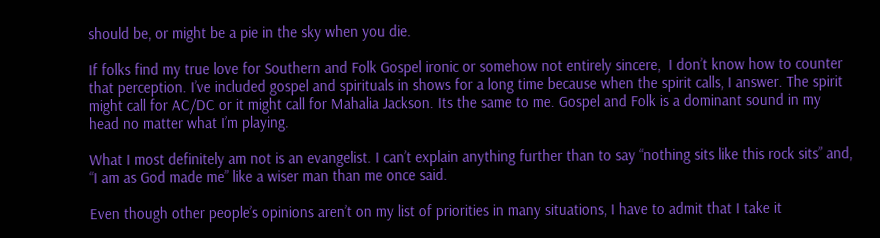should be, or might be a pie in the sky when you die.

If folks find my true love for Southern and Folk Gospel ironic or somehow not entirely sincere,  I don’t know how to counter that perception. I’ve included gospel and spirituals in shows for a long time because when the spirit calls, I answer. The spirit might call for AC/DC or it might call for Mahalia Jackson. Its the same to me. Gospel and Folk is a dominant sound in my head no matter what I’m playing.

What I most definitely am not is an evangelist. I can’t explain anything further than to say “nothing sits like this rock sits” and,  “I am as God made me” like a wiser man than me once said.

Even though other people’s opinions aren’t on my list of priorities in many situations, I have to admit that I take it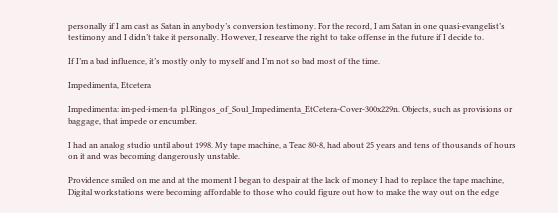personally if I am cast as Satan in anybody’s conversion testimony. For the record, I am Satan in one quasi-evangelist’s testimony and I didn’t take it personally. However, I researve the right to take offense in the future if I decide to.

If I’m a bad influence, it’s mostly only to myself and I’m not so bad most of the time.

Impedimenta, Etcetera

Impedimenta: im·ped·i·men·ta  pl.Ringos_of_Soul_Impedimenta_EtCetera-Cover-300x229n. Objects, such as provisions or baggage, that impede or encumber.

I had an analog studio until about 1998. My tape machine, a Teac 80-8, had about 25 years and tens of thousands of hours on it and was becoming dangerously unstable.

Providence smiled on me and at the moment I began to despair at the lack of money I had to replace the tape machine, Digital workstations were becoming affordable to those who could figure out how to make the way out on the edge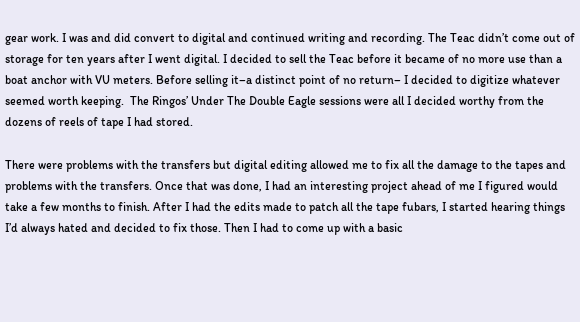gear work. I was and did convert to digital and continued writing and recording. The Teac didn’t come out of storage for ten years after I went digital. I decided to sell the Teac before it became of no more use than a boat anchor with VU meters. Before selling it–a distinct point of no return– I decided to digitize whatever seemed worth keeping.  The Ringos’ Under The Double Eagle sessions were all I decided worthy from the dozens of reels of tape I had stored.

There were problems with the transfers but digital editing allowed me to fix all the damage to the tapes and problems with the transfers. Once that was done, I had an interesting project ahead of me I figured would take a few months to finish. After I had the edits made to patch all the tape fubars, I started hearing things I’d always hated and decided to fix those. Then I had to come up with a basic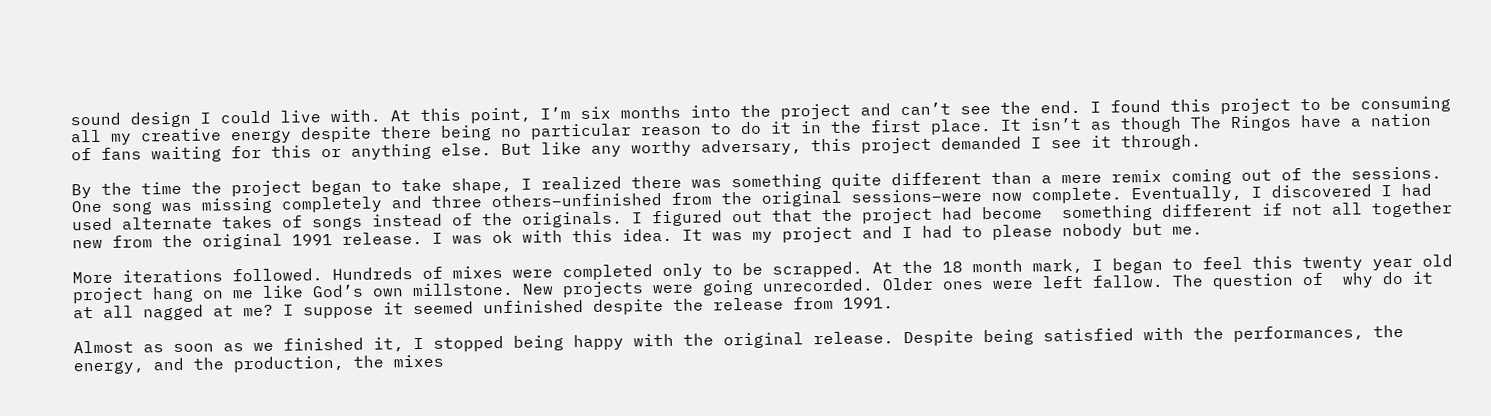sound design I could live with. At this point, I’m six months into the project and can’t see the end. I found this project to be consuming all my creative energy despite there being no particular reason to do it in the first place. It isn’t as though The Ringos have a nation of fans waiting for this or anything else. But like any worthy adversary, this project demanded I see it through.

By the time the project began to take shape, I realized there was something quite different than a mere remix coming out of the sessions. One song was missing completely and three others–unfinished from the original sessions–were now complete. Eventually, I discovered I had used alternate takes of songs instead of the originals. I figured out that the project had become  something different if not all together new from the original 1991 release. I was ok with this idea. It was my project and I had to please nobody but me.

More iterations followed. Hundreds of mixes were completed only to be scrapped. At the 18 month mark, I began to feel this twenty year old project hang on me like God’s own millstone. New projects were going unrecorded. Older ones were left fallow. The question of  why do it at all nagged at me? I suppose it seemed unfinished despite the release from 1991.

Almost as soon as we finished it, I stopped being happy with the original release. Despite being satisfied with the performances, the energy, and the production, the mixes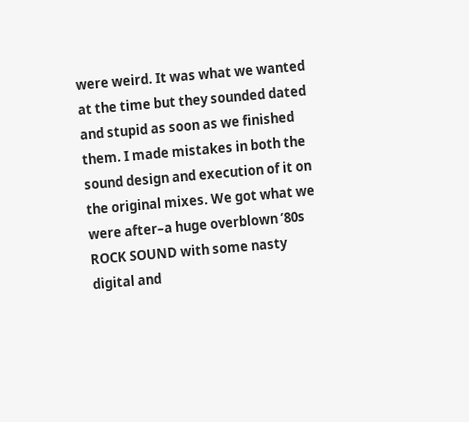were weird. It was what we wanted at the time but they sounded dated and stupid as soon as we finished them. I made mistakes in both the sound design and execution of it on the original mixes. We got what we were after–a huge overblown ’80s ROCK SOUND with some nasty digital and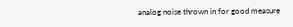analog noise thrown in for good measure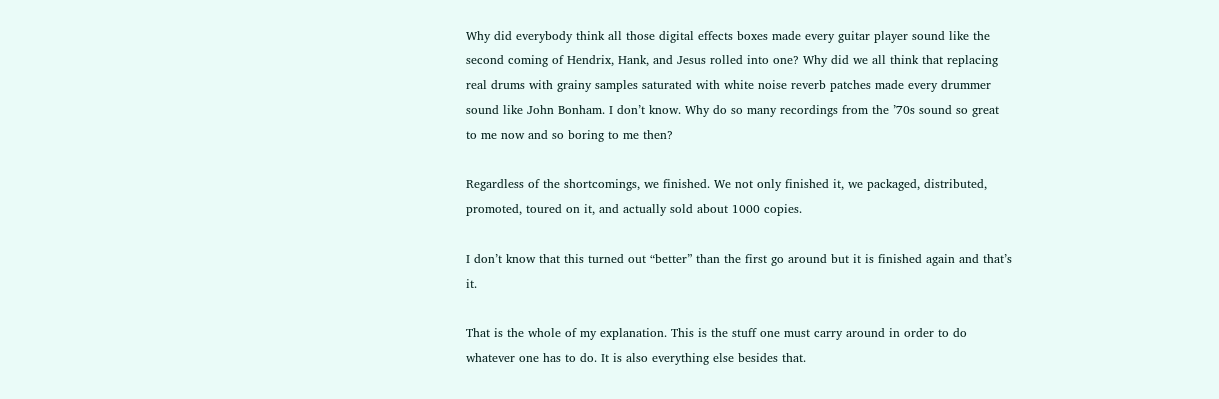Why did everybody think all those digital effects boxes made every guitar player sound like the second coming of Hendrix, Hank, and Jesus rolled into one? Why did we all think that replacing real drums with grainy samples saturated with white noise reverb patches made every drummer sound like John Bonham. I don’t know. Why do so many recordings from the ’70s sound so great to me now and so boring to me then?

Regardless of the shortcomings, we finished. We not only finished it, we packaged, distributed, promoted, toured on it, and actually sold about 1000 copies.

I don’t know that this turned out “better” than the first go around but it is finished again and that’s it.

That is the whole of my explanation. This is the stuff one must carry around in order to do whatever one has to do. It is also everything else besides that.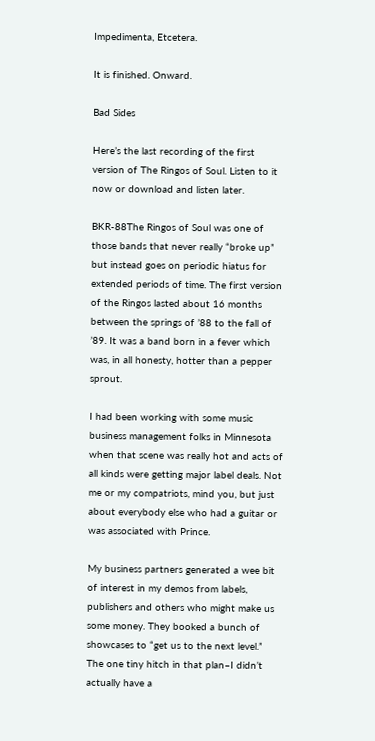Impedimenta, Etcetera.

It is finished. Onward.

Bad Sides

Here’s the last recording of the first version of The Ringos of Soul. Listen to it now or download and listen later.

BKR-88The Ringos of Soul was one of those bands that never really “broke up” but instead goes on periodic hiatus for extended periods of time. The first version of the Ringos lasted about 16 months between the springs of ’88 to the fall of ’89. It was a band born in a fever which was, in all honesty, hotter than a pepper sprout.

I had been working with some music business management folks in Minnesota when that scene was really hot and acts of all kinds were getting major label deals. Not me or my compatriots, mind you, but just about everybody else who had a guitar or was associated with Prince.

My business partners generated a wee bit of interest in my demos from labels, publishers and others who might make us some money. They booked a bunch of showcases to “get us to the next level.” The one tiny hitch in that plan–I didn’t actually have a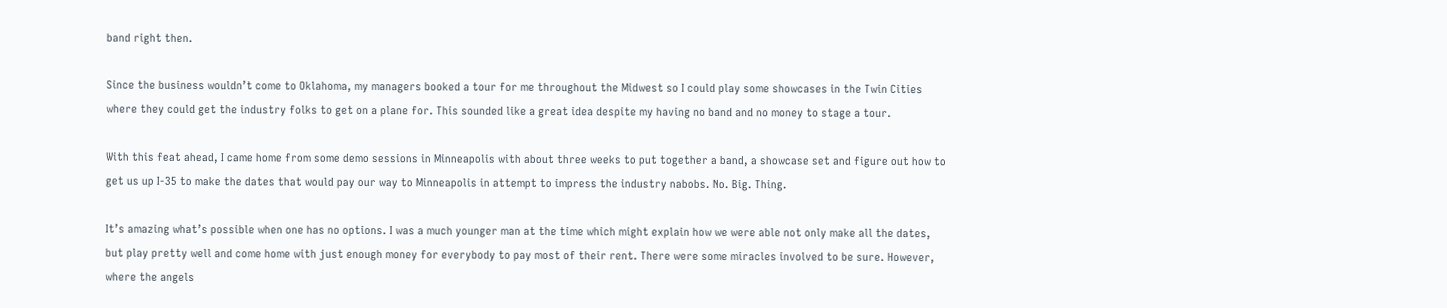band right then.

Since the business wouldn’t come to Oklahoma, my managers booked a tour for me throughout the Midwest so I could play some showcases in the Twin Cities where they could get the industry folks to get on a plane for. This sounded like a great idea despite my having no band and no money to stage a tour.

With this feat ahead, I came home from some demo sessions in Minneapolis with about three weeks to put together a band, a showcase set and figure out how to get us up I-35 to make the dates that would pay our way to Minneapolis in attempt to impress the industry nabobs. No. Big. Thing.

It’s amazing what’s possible when one has no options. I was a much younger man at the time which might explain how we were able not only make all the dates, but play pretty well and come home with just enough money for everybody to pay most of their rent. There were some miracles involved to be sure. However, where the angels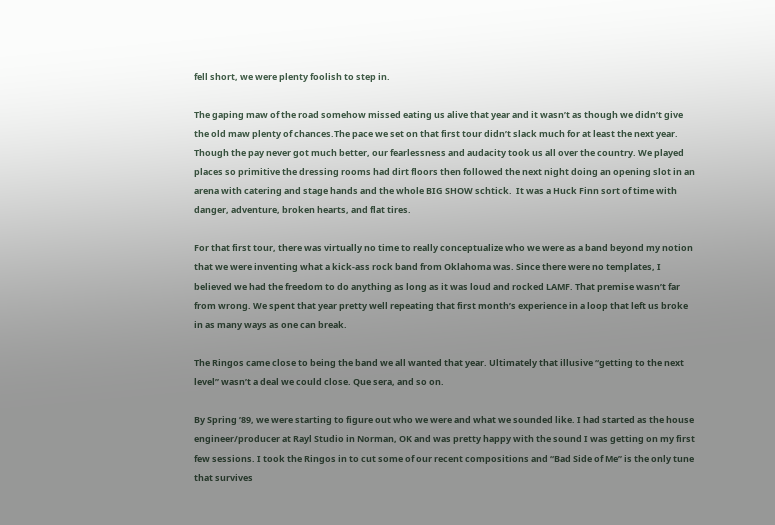fell short, we were plenty foolish to step in.

The gaping maw of the road somehow missed eating us alive that year and it wasn’t as though we didn’t give the old maw plenty of chances.The pace we set on that first tour didn’t slack much for at least the next year. Though the pay never got much better, our fearlessness and audacity took us all over the country. We played places so primitive the dressing rooms had dirt floors then followed the next night doing an opening slot in an arena with catering and stage hands and the whole BIG SHOW schtick.  It was a Huck Finn sort of time with danger, adventure, broken hearts, and flat tires.

For that first tour, there was virtually no time to really conceptualize who we were as a band beyond my notion that we were inventing what a kick-ass rock band from Oklahoma was. Since there were no templates, I believed we had the freedom to do anything as long as it was loud and rocked LAMF. That premise wasn’t far from wrong. We spent that year pretty well repeating that first month’s experience in a loop that left us broke in as many ways as one can break.

The Ringos came close to being the band we all wanted that year. Ultimately that illusive “getting to the next level” wasn’t a deal we could close. Que sera, and so on.

By Spring ’89, we were starting to figure out who we were and what we sounded like. I had started as the house engineer/producer at Rayl Studio in Norman, OK and was pretty happy with the sound I was getting on my first few sessions. I took the Ringos in to cut some of our recent compositions and “Bad Side of Me” is the only tune that survives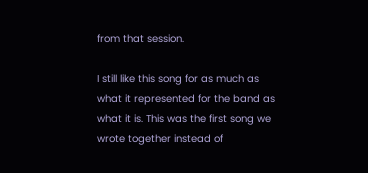from that session.

I still like this song for as much as what it represented for the band as what it is. This was the first song we wrote together instead of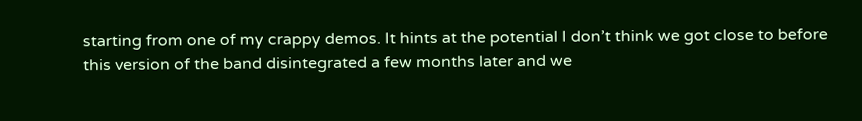starting from one of my crappy demos. It hints at the potential I don’t think we got close to before this version of the band disintegrated a few months later and we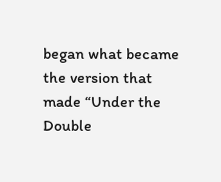began what became the version that made “Under the Double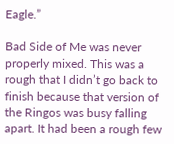Eagle.”

Bad Side of Me was never properly mixed. This was a rough that I didn’t go back to finish because that version of the Ringos was busy falling apart. It had been a rough few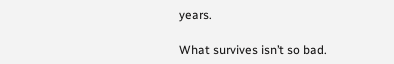years.

What survives isn’t so bad.